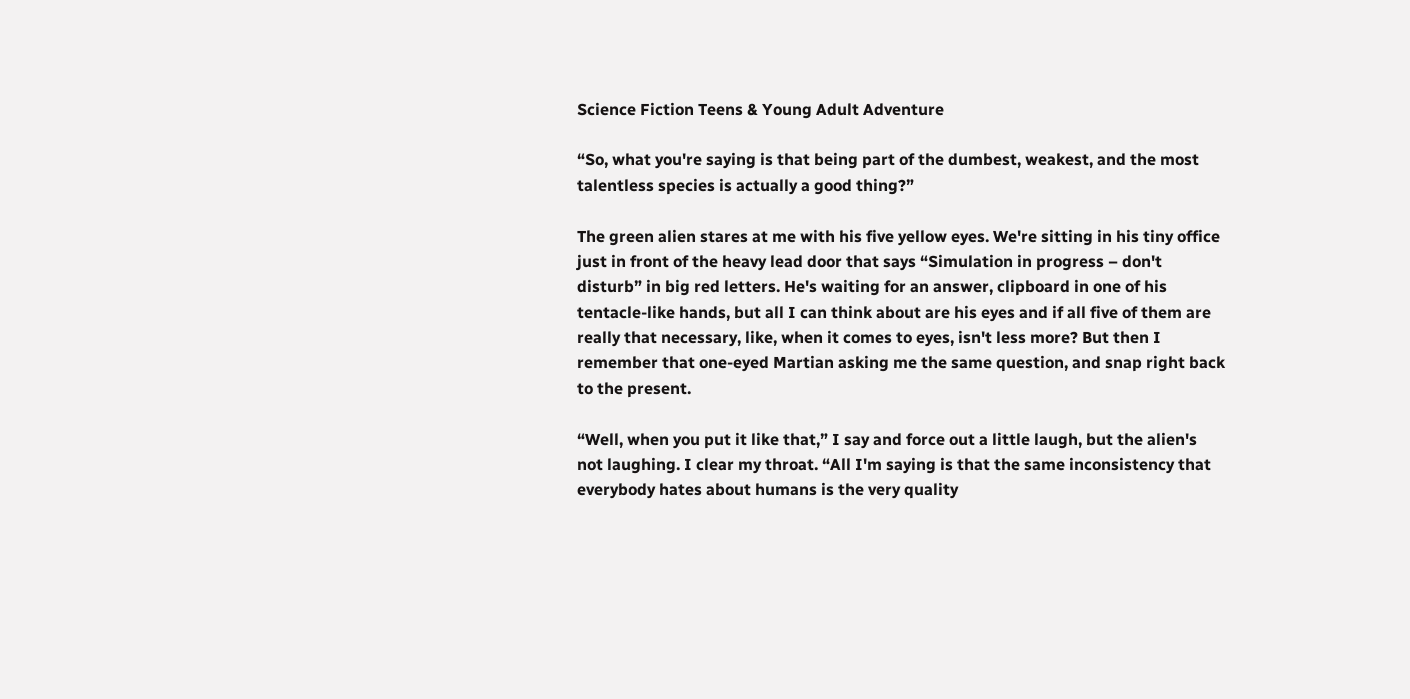Science Fiction Teens & Young Adult Adventure

“So, what you're saying is that being part of the dumbest, weakest, and the most talentless species is actually a good thing?”

The green alien stares at me with his five yellow eyes. We're sitting in his tiny office just in front of the heavy lead door that says “Simulation in progress – don't disturb” in big red letters. He's waiting for an answer, clipboard in one of his tentacle-like hands, but all I can think about are his eyes and if all five of them are really that necessary, like, when it comes to eyes, isn't less more? But then I remember that one-eyed Martian asking me the same question, and snap right back to the present.

“Well, when you put it like that,” I say and force out a little laugh, but the alien's not laughing. I clear my throat. “All I'm saying is that the same inconsistency that everybody hates about humans is the very quality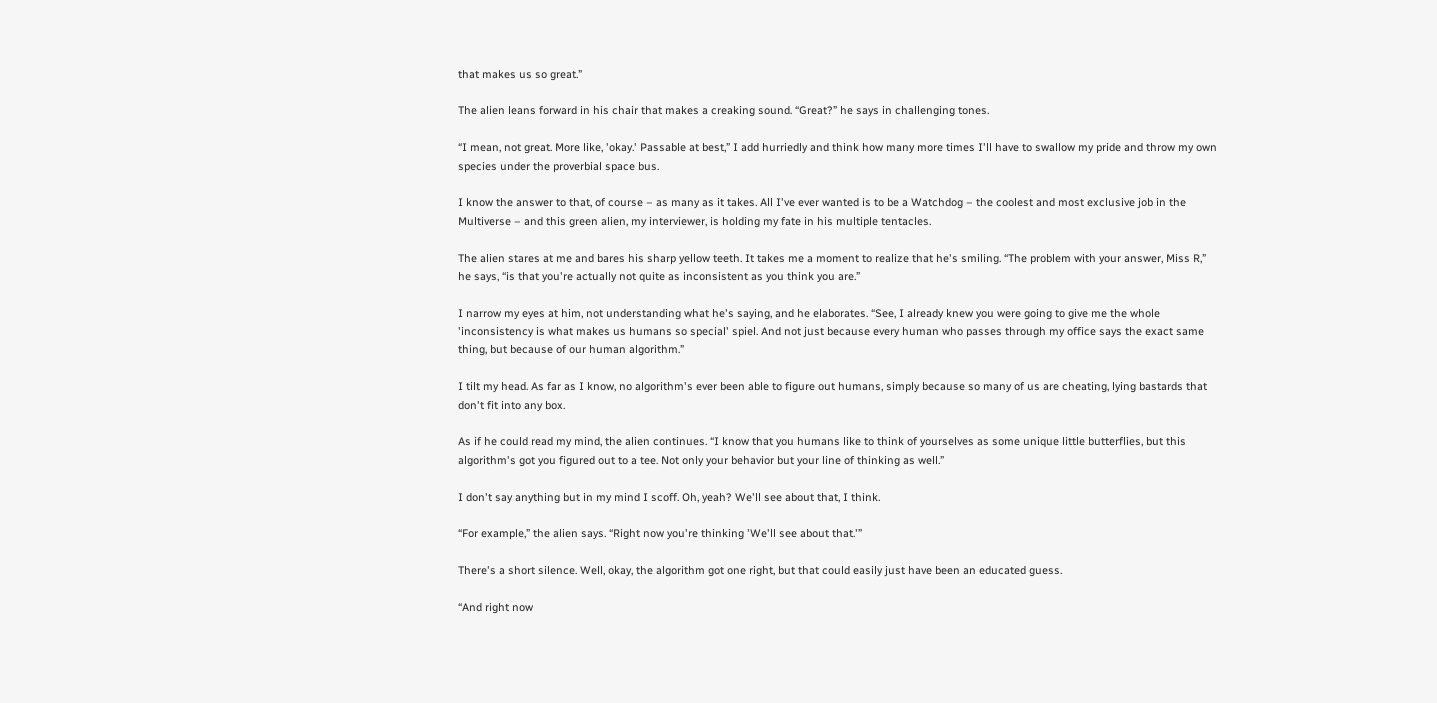that makes us so great.”

The alien leans forward in his chair that makes a creaking sound. “Great?” he says in challenging tones.

“I mean, not great. More like, 'okay.' Passable at best,” I add hurriedly and think how many more times I'll have to swallow my pride and throw my own species under the proverbial space bus.

I know the answer to that, of course – as many as it takes. All I've ever wanted is to be a Watchdog – the coolest and most exclusive job in the Multiverse – and this green alien, my interviewer, is holding my fate in his multiple tentacles.

The alien stares at me and bares his sharp yellow teeth. It takes me a moment to realize that he's smiling. “The problem with your answer, Miss R,” he says, “is that you're actually not quite as inconsistent as you think you are.”

I narrow my eyes at him, not understanding what he's saying, and he elaborates. “See, I already knew you were going to give me the whole 'inconsistency is what makes us humans so special' spiel. And not just because every human who passes through my office says the exact same thing, but because of our human algorithm.”

I tilt my head. As far as I know, no algorithm's ever been able to figure out humans, simply because so many of us are cheating, lying bastards that don't fit into any box.

As if he could read my mind, the alien continues. “I know that you humans like to think of yourselves as some unique little butterflies, but this algorithm's got you figured out to a tee. Not only your behavior but your line of thinking as well.”

I don't say anything but in my mind I scoff. Oh, yeah? We'll see about that, I think.

“For example,” the alien says. “Right now you're thinking 'We'll see about that.'”

There's a short silence. Well, okay, the algorithm got one right, but that could easily just have been an educated guess.

“And right now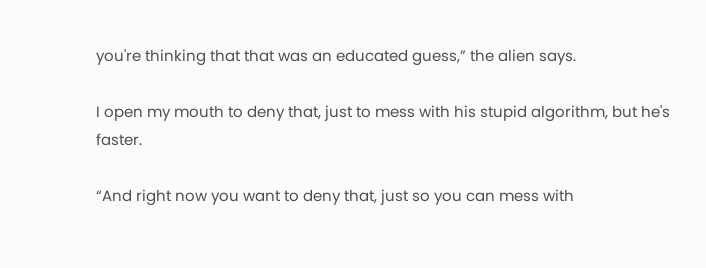you're thinking that that was an educated guess,” the alien says.

I open my mouth to deny that, just to mess with his stupid algorithm, but he's faster.

“And right now you want to deny that, just so you can mess with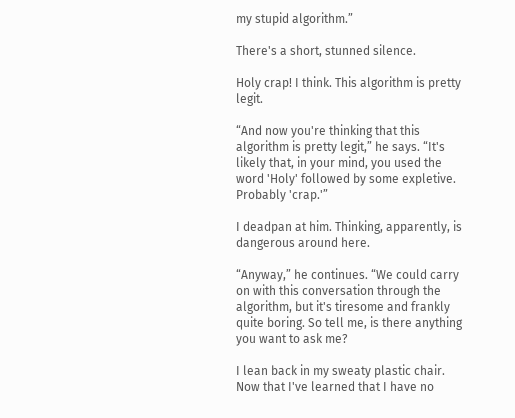my stupid algorithm.”

There's a short, stunned silence.

Holy crap! I think. This algorithm is pretty legit.

“And now you're thinking that this algorithm is pretty legit,” he says. “It's likely that, in your mind, you used the word 'Holy' followed by some expletive. Probably 'crap.'”

I deadpan at him. Thinking, apparently, is dangerous around here.

“Anyway,” he continues. “We could carry on with this conversation through the algorithm, but it's tiresome and frankly quite boring. So tell me, is there anything you want to ask me?

I lean back in my sweaty plastic chair. Now that I've learned that I have no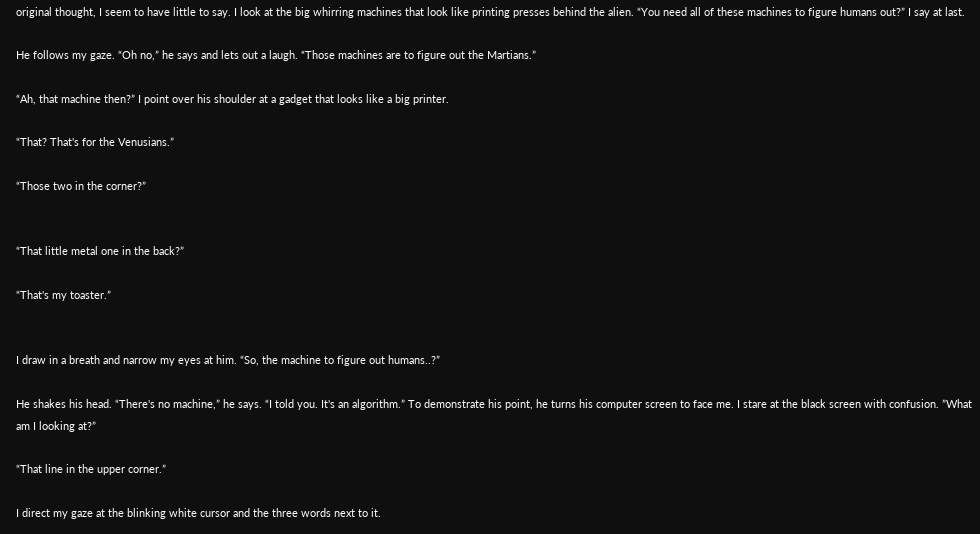original thought, I seem to have little to say. I look at the big whirring machines that look like printing presses behind the alien. “You need all of these machines to figure humans out?” I say at last.

He follows my gaze. “Oh no,” he says and lets out a laugh. “Those machines are to figure out the Martians.”

“Ah, that machine then?” I point over his shoulder at a gadget that looks like a big printer.

“That? That's for the Venusians.”

“Those two in the corner?”


“That little metal one in the back?”

“That's my toaster.”


I draw in a breath and narrow my eyes at him. “So, the machine to figure out humans..?”

He shakes his head. “There's no machine,” he says. “I told you. It's an algorithm.” To demonstrate his point, he turns his computer screen to face me. I stare at the black screen with confusion. ”What am I looking at?”

“That line in the upper corner.”

I direct my gaze at the blinking white cursor and the three words next to it.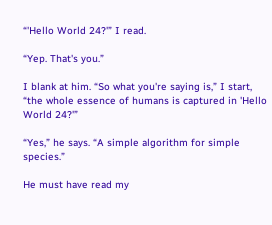“'Hello World 24?'” I read.

“Yep. That's you.”

I blank at him. “So what you're saying is,” I start, “the whole essence of humans is captured in 'Hello World 24?'”

“Yes,” he says. “A simple algorithm for simple species.”

He must have read my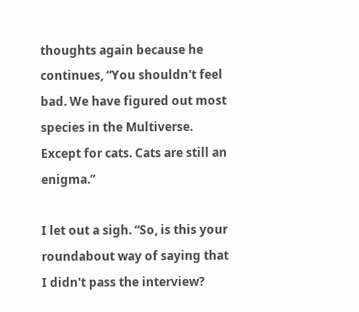thoughts again because he continues, “You shouldn't feel bad. We have figured out most species in the Multiverse. Except for cats. Cats are still an enigma.”

I let out a sigh. “So, is this your roundabout way of saying that I didn't pass the interview?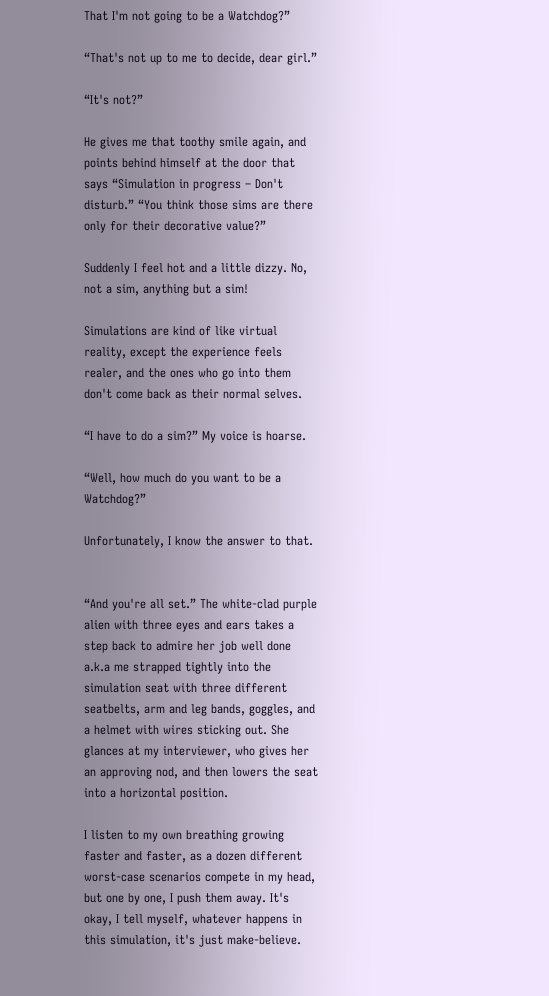That I'm not going to be a Watchdog?”

“That's not up to me to decide, dear girl.”

“It's not?”

He gives me that toothy smile again, and points behind himself at the door that says “Simulation in progress – Don't disturb.” “You think those sims are there only for their decorative value?”

Suddenly I feel hot and a little dizzy. No, not a sim, anything but a sim!

Simulations are kind of like virtual reality, except the experience feels realer, and the ones who go into them don't come back as their normal selves.

“I have to do a sim?” My voice is hoarse.

“Well, how much do you want to be a Watchdog?”

Unfortunately, I know the answer to that.


“And you're all set.” The white-clad purple alien with three eyes and ears takes a step back to admire her job well done a.k.a me strapped tightly into the simulation seat with three different seatbelts, arm and leg bands, goggles, and a helmet with wires sticking out. She glances at my interviewer, who gives her an approving nod, and then lowers the seat into a horizontal position.

I listen to my own breathing growing faster and faster, as a dozen different worst-case scenarios compete in my head, but one by one, I push them away. It's okay, I tell myself, whatever happens in this simulation, it's just make-believe.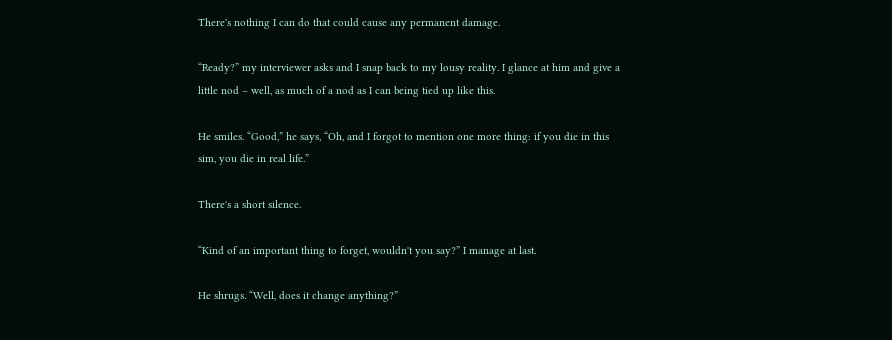There's nothing I can do that could cause any permanent damage.

“Ready?” my interviewer asks and I snap back to my lousy reality. I glance at him and give a little nod – well, as much of a nod as I can being tied up like this.

He smiles. “Good,” he says, “Oh, and I forgot to mention one more thing: if you die in this sim, you die in real life.”

There's a short silence.

“Kind of an important thing to forget, wouldn't you say?” I manage at last.

He shrugs. “Well, does it change anything?”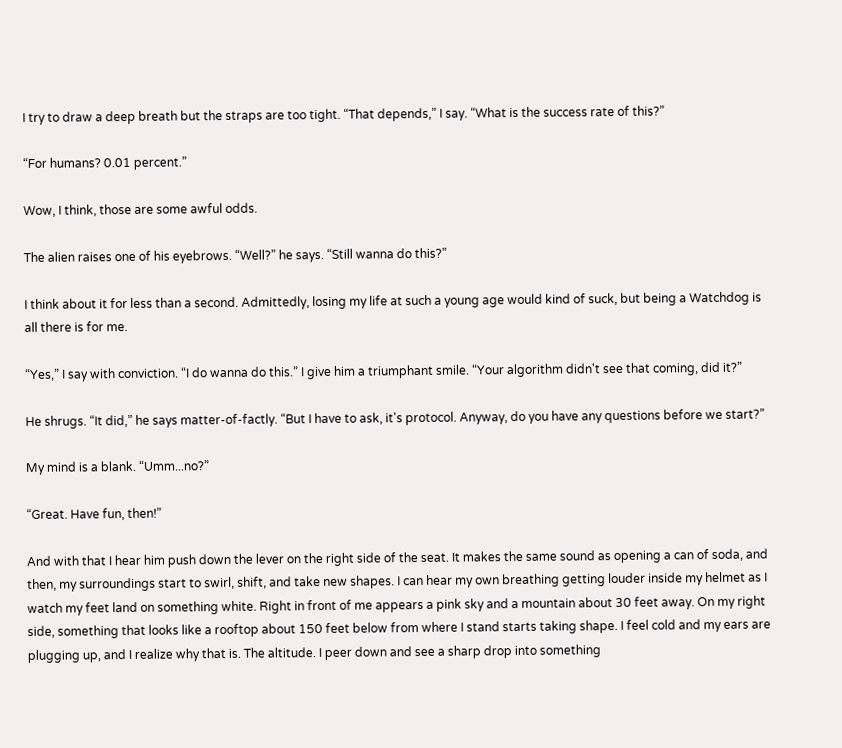I try to draw a deep breath but the straps are too tight. “That depends,” I say. “What is the success rate of this?”

“For humans? 0.01 percent.”

Wow, I think, those are some awful odds.

The alien raises one of his eyebrows. “Well?” he says. “Still wanna do this?”

I think about it for less than a second. Admittedly, losing my life at such a young age would kind of suck, but being a Watchdog is all there is for me.

“Yes,” I say with conviction. “I do wanna do this.” I give him a triumphant smile. “Your algorithm didn't see that coming, did it?”

He shrugs. “It did,” he says matter-of-factly. “But I have to ask, it's protocol. Anyway, do you have any questions before we start?”

My mind is a blank. “Umm...no?”

“Great. Have fun, then!”

And with that I hear him push down the lever on the right side of the seat. It makes the same sound as opening a can of soda, and then, my surroundings start to swirl, shift, and take new shapes. I can hear my own breathing getting louder inside my helmet as I watch my feet land on something white. Right in front of me appears a pink sky and a mountain about 30 feet away. On my right side, something that looks like a rooftop about 150 feet below from where I stand starts taking shape. I feel cold and my ears are plugging up, and I realize why that is. The altitude. I peer down and see a sharp drop into something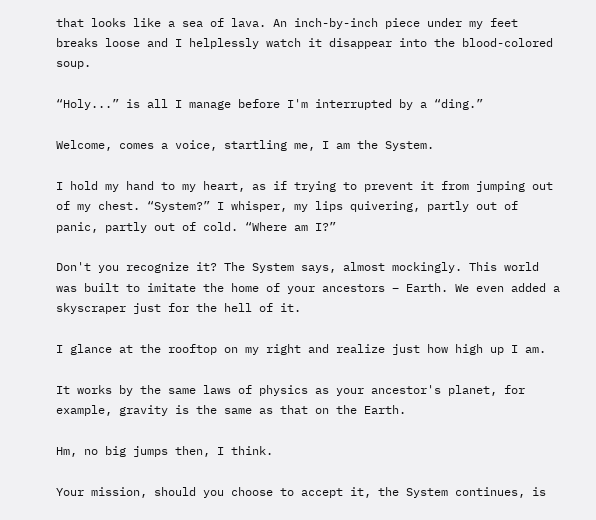that looks like a sea of lava. An inch-by-inch piece under my feet breaks loose and I helplessly watch it disappear into the blood-colored soup.

“Holy...” is all I manage before I'm interrupted by a “ding.”

Welcome, comes a voice, startling me, I am the System.

I hold my hand to my heart, as if trying to prevent it from jumping out of my chest. “System?” I whisper, my lips quivering, partly out of panic, partly out of cold. “Where am I?”

Don't you recognize it? The System says, almost mockingly. This world was built to imitate the home of your ancestors – Earth. We even added a skyscraper just for the hell of it.

I glance at the rooftop on my right and realize just how high up I am.

It works by the same laws of physics as your ancestor's planet, for example, gravity is the same as that on the Earth.

Hm, no big jumps then, I think.

Your mission, should you choose to accept it, the System continues, is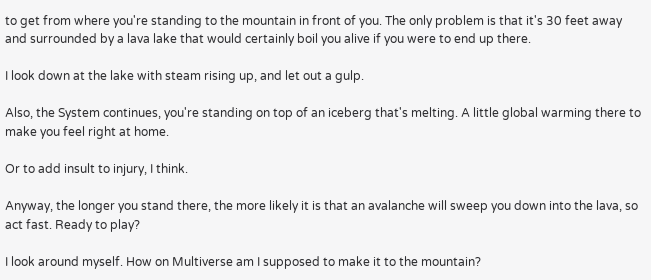to get from where you're standing to the mountain in front of you. The only problem is that it's 30 feet away and surrounded by a lava lake that would certainly boil you alive if you were to end up there.

I look down at the lake with steam rising up, and let out a gulp.

Also, the System continues, you're standing on top of an iceberg that's melting. A little global warming there to make you feel right at home.

Or to add insult to injury, I think.

Anyway, the longer you stand there, the more likely it is that an avalanche will sweep you down into the lava, so act fast. Ready to play?

I look around myself. How on Multiverse am I supposed to make it to the mountain?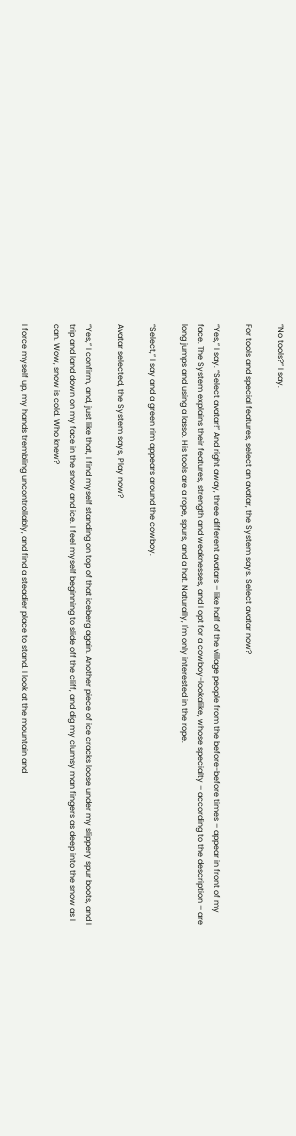“No tools?” I say.

For tools and special features, select an avatar, the System says. Select avatar now?

“Yes,” I say. “Select avatar!” And right away, three different avatars – like half of the village people from the before-before times – appear in front of my face. The System explains their features, strength and weaknesses, and I opt for a cowboy-lookalike, whose specialty – according to the description – are long jumps and using a lasso. His tools are a rope, spurs, and a hat. Naturally, I'm only interested in the rope.

“Select,” I say and a green rim appears around the cowboy.

Avatar selected, the System says, Play now?

“Yes,” I confirm, and, just like that, I find myself standing on top of that iceberg again. Another piece of ice cracks loose under my slippery spur boots, and I trip and land down on my face in the snow and ice. I feel myself beginning to slide off the cliff, and dig my clumsy man fingers as deep into the snow as I can. Wow, snow is cold. Who knew?

I force myself up, my hands trembling uncontrollably, and find a steadier place to stand. I look at the mountain and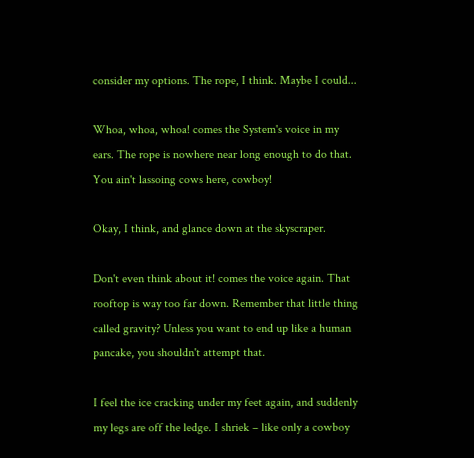consider my options. The rope, I think. Maybe I could...

Whoa, whoa, whoa! comes the System's voice in my ears. The rope is nowhere near long enough to do that. You ain't lassoing cows here, cowboy!

Okay, I think, and glance down at the skyscraper.

Don't even think about it! comes the voice again. That rooftop is way too far down. Remember that little thing called gravity? Unless you want to end up like a human pancake, you shouldn't attempt that.

I feel the ice cracking under my feet again, and suddenly my legs are off the ledge. I shriek – like only a cowboy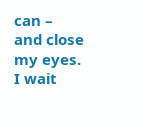can – and close my eyes. I wait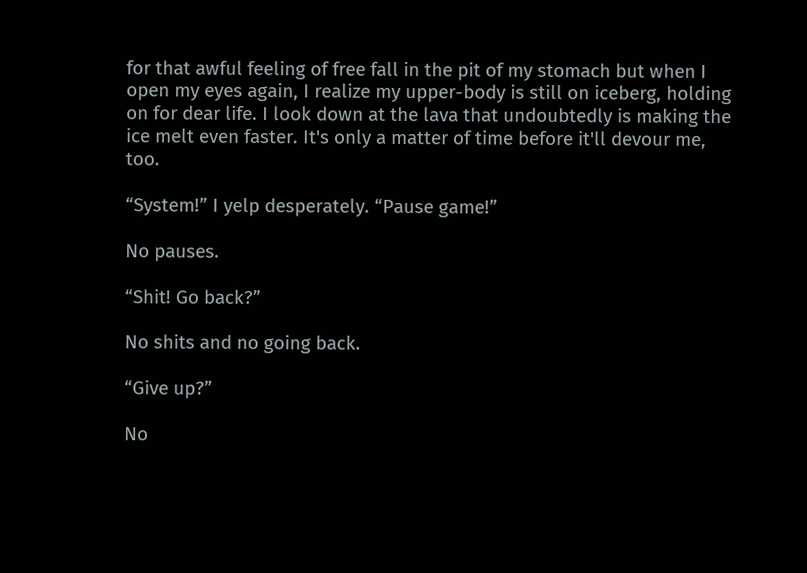for that awful feeling of free fall in the pit of my stomach but when I open my eyes again, I realize my upper-body is still on iceberg, holding on for dear life. I look down at the lava that undoubtedly is making the ice melt even faster. It's only a matter of time before it'll devour me, too.

“System!” I yelp desperately. “Pause game!”

No pauses.

“Shit! Go back?”

No shits and no going back.

“Give up?”

No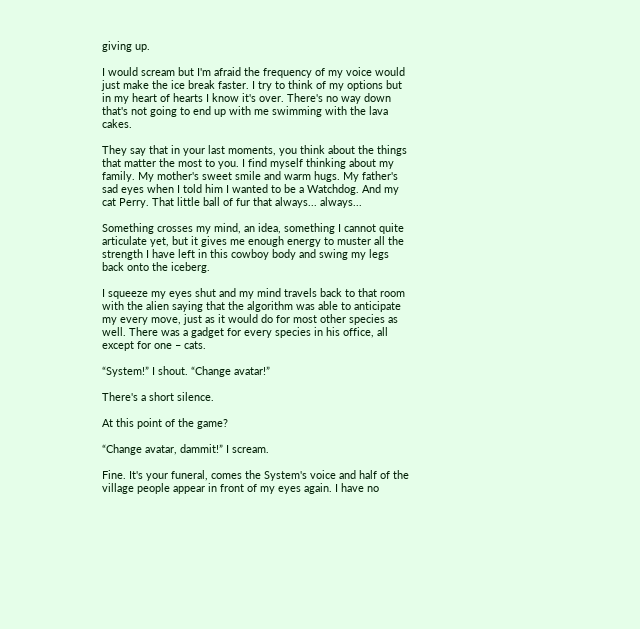giving up.

I would scream but I'm afraid the frequency of my voice would just make the ice break faster. I try to think of my options but in my heart of hearts I know it's over. There's no way down that's not going to end up with me swimming with the lava cakes.

They say that in your last moments, you think about the things that matter the most to you. I find myself thinking about my family. My mother's sweet smile and warm hugs. My father's sad eyes when I told him I wanted to be a Watchdog. And my cat Perry. That little ball of fur that always... always...

Something crosses my mind, an idea, something I cannot quite articulate yet, but it gives me enough energy to muster all the strength I have left in this cowboy body and swing my legs back onto the iceberg.

I squeeze my eyes shut and my mind travels back to that room with the alien saying that the algorithm was able to anticipate my every move, just as it would do for most other species as well. There was a gadget for every species in his office, all except for one – cats.

“System!” I shout. “Change avatar!”

There's a short silence.

At this point of the game?

“Change avatar, dammit!” I scream.

Fine. It's your funeral, comes the System's voice and half of the village people appear in front of my eyes again. I have no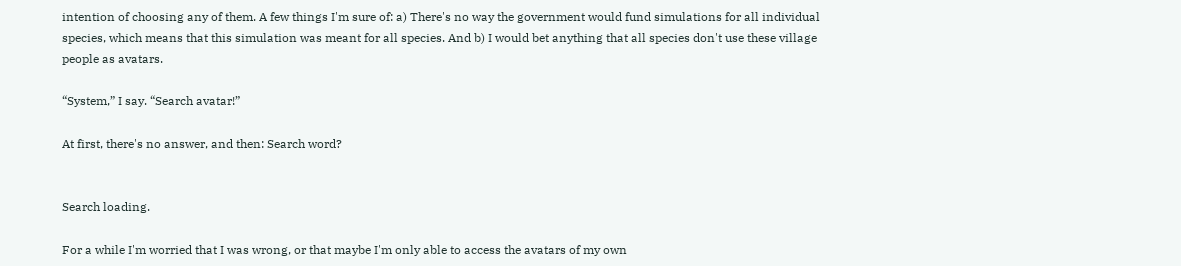intention of choosing any of them. A few things I'm sure of: a) There's no way the government would fund simulations for all individual species, which means that this simulation was meant for all species. And b) I would bet anything that all species don't use these village people as avatars.

“System,” I say. “Search avatar!”

At first, there's no answer, and then: Search word?


Search loading.

For a while I'm worried that I was wrong, or that maybe I'm only able to access the avatars of my own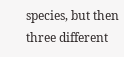species, but then three different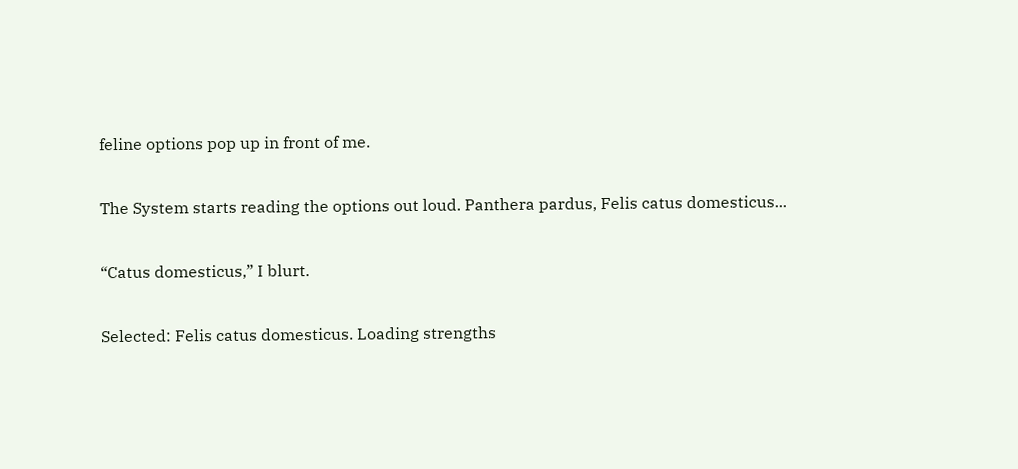feline options pop up in front of me.

The System starts reading the options out loud. Panthera pardus, Felis catus domesticus...

“Catus domesticus,” I blurt.

Selected: Felis catus domesticus. Loading strengths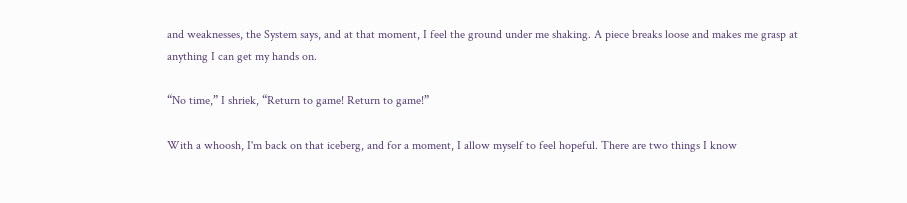and weaknesses, the System says, and at that moment, I feel the ground under me shaking. A piece breaks loose and makes me grasp at anything I can get my hands on.

“No time,” I shriek, “Return to game! Return to game!”

With a whoosh, I'm back on that iceberg, and for a moment, I allow myself to feel hopeful. There are two things I know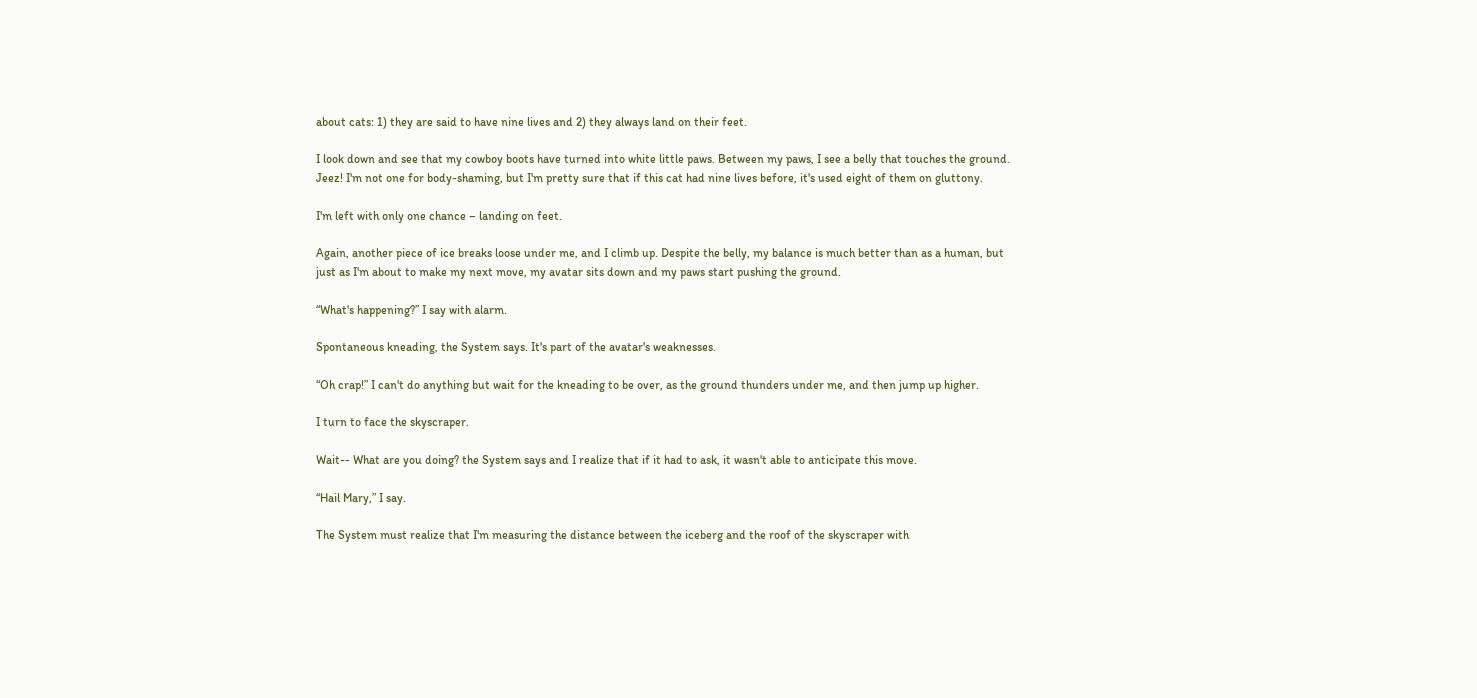about cats: 1) they are said to have nine lives and 2) they always land on their feet.

I look down and see that my cowboy boots have turned into white little paws. Between my paws, I see a belly that touches the ground. Jeez! I'm not one for body-shaming, but I'm pretty sure that if this cat had nine lives before, it's used eight of them on gluttony.

I'm left with only one chance – landing on feet.

Again, another piece of ice breaks loose under me, and I climb up. Despite the belly, my balance is much better than as a human, but just as I'm about to make my next move, my avatar sits down and my paws start pushing the ground.

“What's happening?” I say with alarm.

Spontaneous kneading, the System says. It's part of the avatar's weaknesses.

“Oh crap!” I can't do anything but wait for the kneading to be over, as the ground thunders under me, and then jump up higher.

I turn to face the skyscraper.

Wait-- What are you doing? the System says and I realize that if it had to ask, it wasn't able to anticipate this move.

“Hail Mary,” I say.

The System must realize that I'm measuring the distance between the iceberg and the roof of the skyscraper with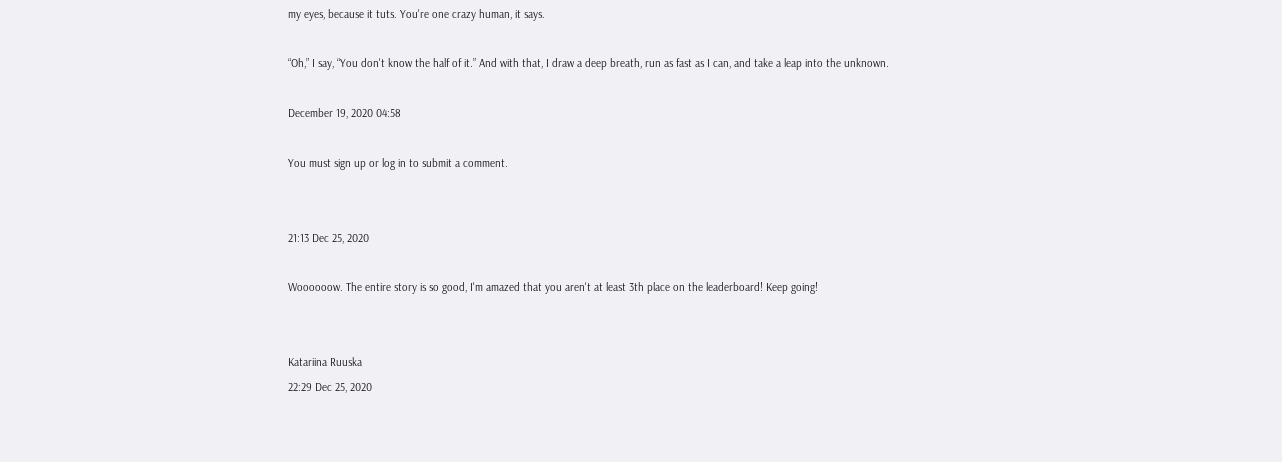my eyes, because it tuts. You're one crazy human, it says.

“Oh,” I say, “You don't know the half of it.” And with that, I draw a deep breath, run as fast as I can, and take a leap into the unknown.

December 19, 2020 04:58

You must sign up or log in to submit a comment.


21:13 Dec 25, 2020

Woooooow. The entire story is so good, I'm amazed that you aren't at least 3th place on the leaderboard! Keep going!


Katariina Ruuska
22:29 Dec 25, 2020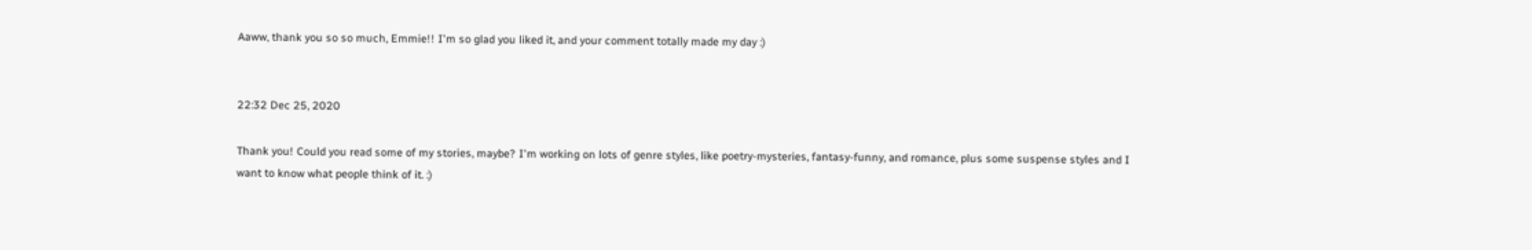Aaww, thank you so so much, Emmie!! I'm so glad you liked it, and your comment totally made my day :)


22:32 Dec 25, 2020

Thank you! Could you read some of my stories, maybe? I'm working on lots of genre styles, like poetry-mysteries, fantasy-funny, and romance, plus some suspense styles and I want to know what people think of it. :)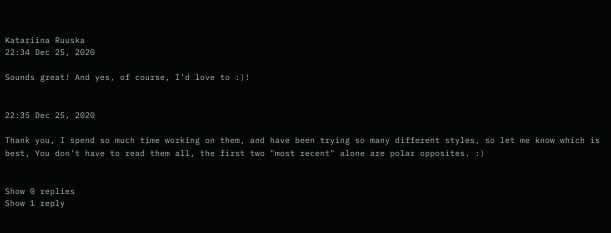Katariina Ruuska
22:34 Dec 25, 2020

Sounds great! And yes, of course, I'd love to :)!


22:35 Dec 25, 2020

Thank you, I spend so much time working on them, and have been trying so many different styles, so let me know which is best, You don't have to read them all, the first two "most recent" alone are polar opposites. :)


Show 0 replies
Show 1 reply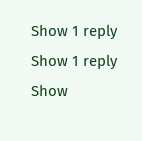Show 1 reply
Show 1 reply
Show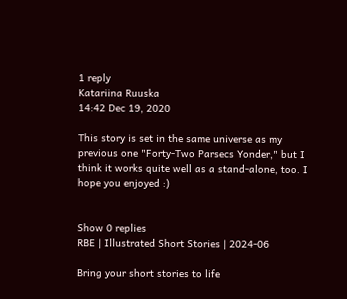1 reply
Katariina Ruuska
14:42 Dec 19, 2020

This story is set in the same universe as my previous one "Forty-Two Parsecs Yonder," but I think it works quite well as a stand-alone, too. I hope you enjoyed :)


Show 0 replies
RBE | Illustrated Short Stories | 2024-06

Bring your short stories to life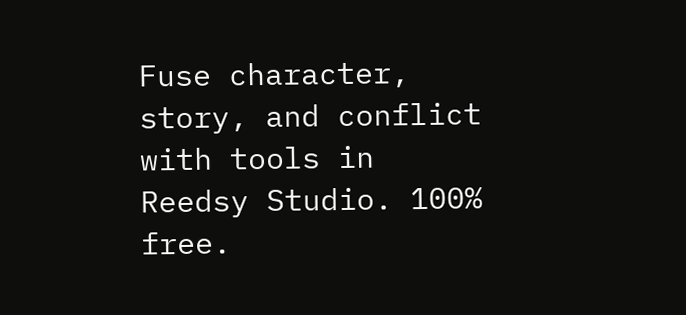Fuse character, story, and conflict with tools in Reedsy Studio. 100% free.